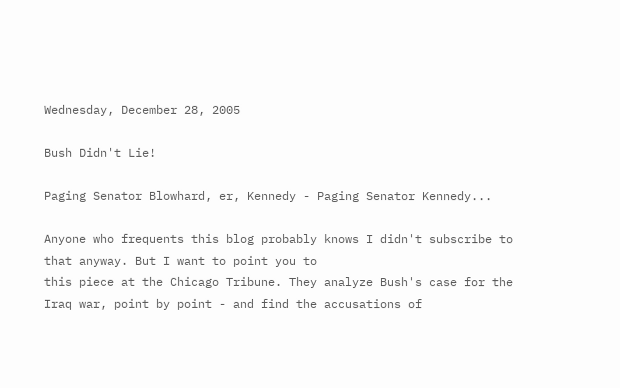Wednesday, December 28, 2005

Bush Didn't Lie!

Paging Senator Blowhard, er, Kennedy - Paging Senator Kennedy...

Anyone who frequents this blog probably knows I didn't subscribe to that anyway. But I want to point you to
this piece at the Chicago Tribune. They analyze Bush's case for the Iraq war, point by point - and find the accusations of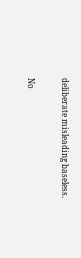deliberate misleading baseless.

No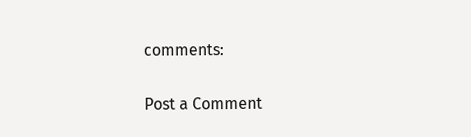comments:

Post a Comment